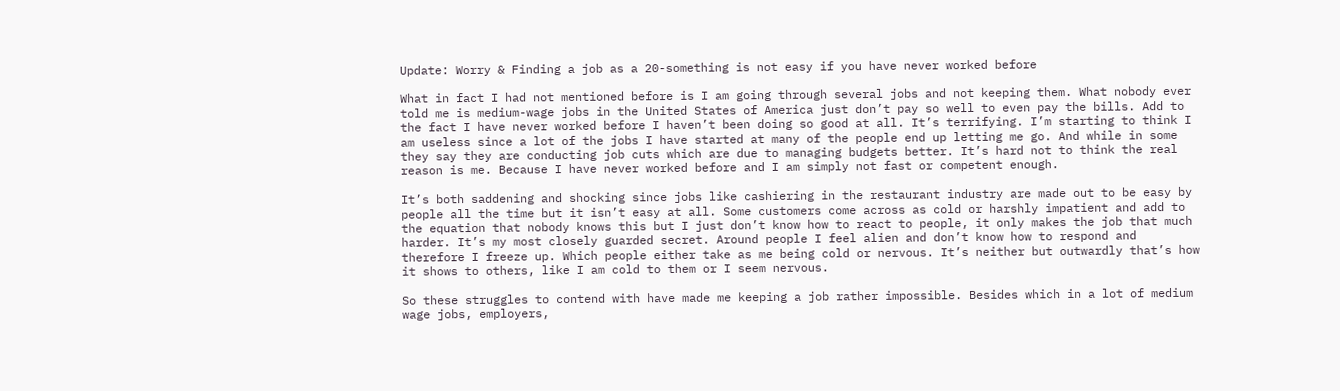Update: Worry & Finding a job as a 20-something is not easy if you have never worked before

What in fact I had not mentioned before is I am going through several jobs and not keeping them. What nobody ever told me is medium-wage jobs in the United States of America just don’t pay so well to even pay the bills. Add to the fact I have never worked before I haven’t been doing so good at all. It’s terrifying. I’m starting to think I am useless since a lot of the jobs I have started at many of the people end up letting me go. And while in some they say they are conducting job cuts which are due to managing budgets better. It’s hard not to think the real reason is me. Because I have never worked before and I am simply not fast or competent enough.

It’s both saddening and shocking since jobs like cashiering in the restaurant industry are made out to be easy by people all the time but it isn’t easy at all. Some customers come across as cold or harshly impatient and add to the equation that nobody knows this but I just don’t know how to react to people, it only makes the job that much harder. It’s my most closely guarded secret. Around people I feel alien and don’t know how to respond and therefore I freeze up. Which people either take as me being cold or nervous. It’s neither but outwardly that’s how it shows to others, like I am cold to them or I seem nervous.

So these struggles to contend with have made me keeping a job rather impossible. Besides which in a lot of medium wage jobs, employers,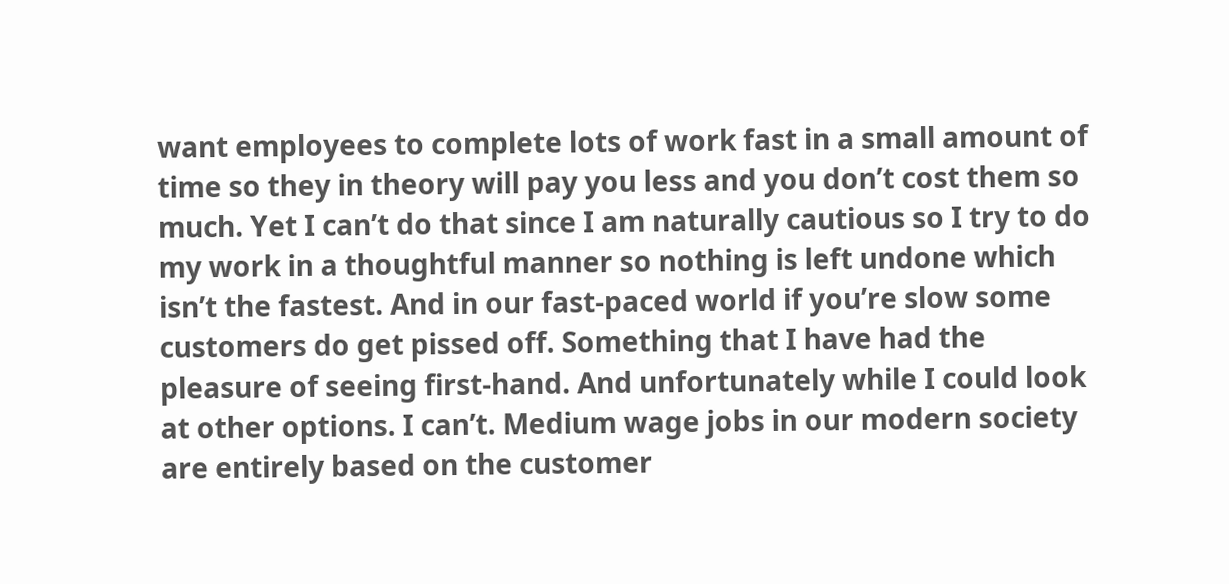want employees to complete lots of work fast in a small amount of time so they in theory will pay you less and you don’t cost them so much. Yet I can’t do that since I am naturally cautious so I try to do my work in a thoughtful manner so nothing is left undone which isn’t the fastest. And in our fast-paced world if you’re slow some customers do get pissed off. Something that I have had the pleasure of seeing first-hand. And unfortunately while I could look at other options. I can’t. Medium wage jobs in our modern society are entirely based on the customer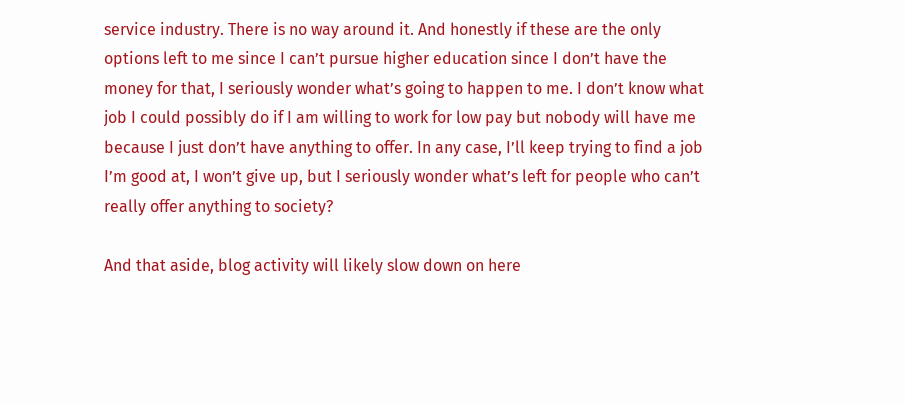service industry. There is no way around it. And honestly if these are the only options left to me since I can’t pursue higher education since I don’t have the money for that, I seriously wonder what’s going to happen to me. I don’t know what job I could possibly do if I am willing to work for low pay but nobody will have me because I just don’t have anything to offer. In any case, I’ll keep trying to find a job I’m good at, I won’t give up, but I seriously wonder what’s left for people who can’t really offer anything to society?

And that aside, blog activity will likely slow down on here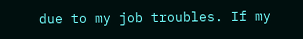due to my job troubles. If my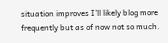situation improves I’ll likely blog more frequently but as of now not so much.